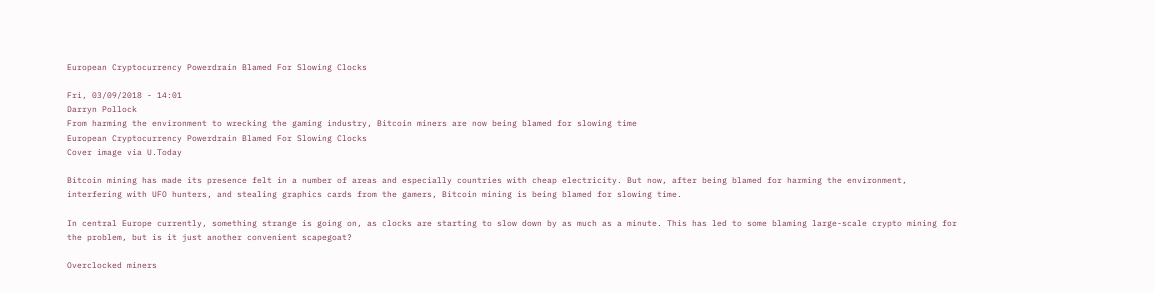European Cryptocurrency Powerdrain Blamed For Slowing Clocks

Fri, 03/09/2018 - 14:01
Darryn Pollock
From harming the environment to wrecking the gaming industry, Bitcoin miners are now being blamed for slowing time
European Cryptocurrency Powerdrain Blamed For Slowing Clocks
Cover image via U.Today

Bitcoin mining has made its presence felt in a number of areas and especially countries with cheap electricity. But now, after being blamed for harming the environment, interfering with UFO hunters, and stealing graphics cards from the gamers, Bitcoin mining is being blamed for slowing time.

In central Europe currently, something strange is going on, as clocks are starting to slow down by as much as a minute. This has led to some blaming large-scale crypto mining for the problem, but is it just another convenient scapegoat?

Overclocked miners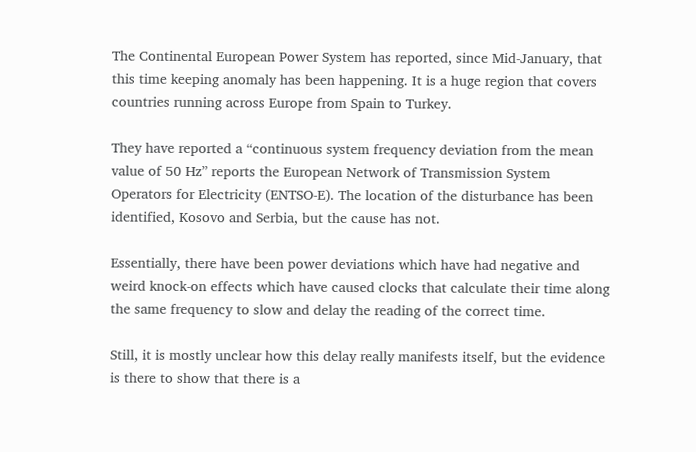The Continental European Power System has reported, since Mid-January, that this time keeping anomaly has been happening. It is a huge region that covers countries running across Europe from Spain to Turkey.

They have reported a “continuous system frequency deviation from the mean value of 50 Hz” reports the European Network of Transmission System Operators for Electricity (ENTSO-E). The location of the disturbance has been identified, Kosovo and Serbia, but the cause has not.

Essentially, there have been power deviations which have had negative and weird knock-on effects which have caused clocks that calculate their time along the same frequency to slow and delay the reading of the correct time.

Still, it is mostly unclear how this delay really manifests itself, but the evidence is there to show that there is a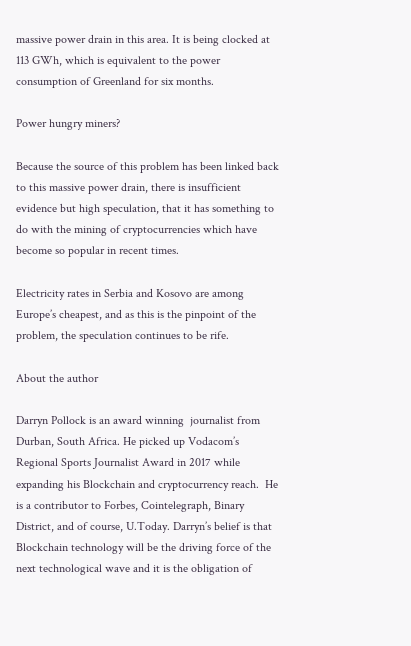massive power drain in this area. It is being clocked at  113 GWh, which is equivalent to the power consumption of Greenland for six months.

Power hungry miners?

Because the source of this problem has been linked back to this massive power drain, there is insufficient evidence but high speculation, that it has something to do with the mining of cryptocurrencies which have become so popular in recent times.

Electricity rates in Serbia and Kosovo are among Europe’s cheapest, and as this is the pinpoint of the problem, the speculation continues to be rife.

About the author

Darryn Pollock is an award winning  journalist from Durban, South Africa. He picked up Vodacom’s Regional Sports Journalist Award in 2017 while expanding his Blockchain and cryptocurrency reach.  He is a contributor to Forbes, Cointelegraph, Binary District, and of course, U.Today. Darryn’s belief is that Blockchain technology will be the driving force of the next technological wave and it is the obligation of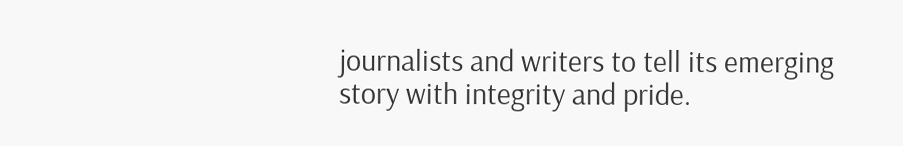journalists and writers to tell its emerging story with integrity and pride.